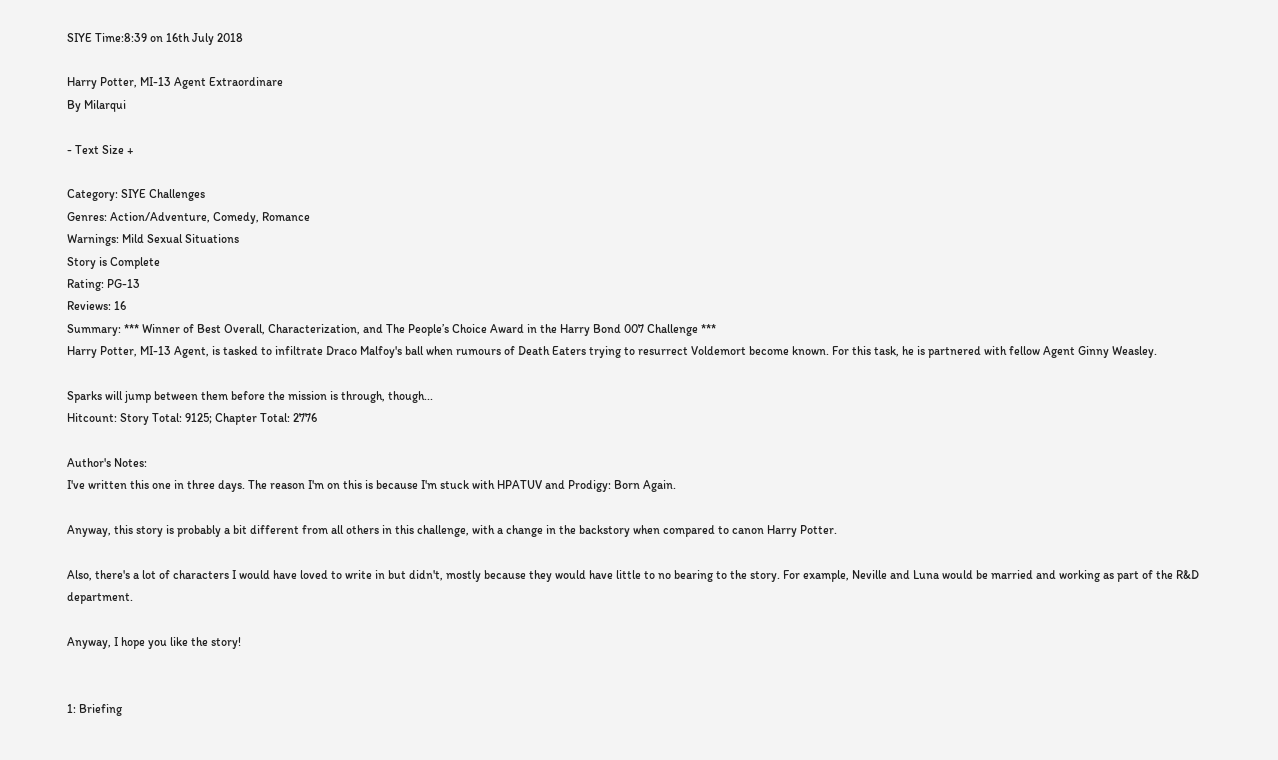SIYE Time:8:39 on 16th July 2018

Harry Potter, MI-13 Agent Extraordinare
By Milarqui

- Text Size +

Category: SIYE Challenges
Genres: Action/Adventure, Comedy, Romance
Warnings: Mild Sexual Situations
Story is Complete
Rating: PG-13
Reviews: 16
Summary: *** Winner of Best Overall, Characterization, and The People’s Choice Award in the Harry Bond 007 Challenge ***
Harry Potter, MI-13 Agent, is tasked to infiltrate Draco Malfoy's ball when rumours of Death Eaters trying to resurrect Voldemort become known. For this task, he is partnered with fellow Agent Ginny Weasley.

Sparks will jump between them before the mission is through, though...
Hitcount: Story Total: 9125; Chapter Total: 2776

Author's Notes:
I've written this one in three days. The reason I'm on this is because I'm stuck with HPATUV and Prodigy: Born Again.

Anyway, this story is probably a bit different from all others in this challenge, with a change in the backstory when compared to canon Harry Potter.

Also, there's a lot of characters I would have loved to write in but didn't, mostly because they would have little to no bearing to the story. For example, Neville and Luna would be married and working as part of the R&D department.

Anyway, I hope you like the story!


1: Briefing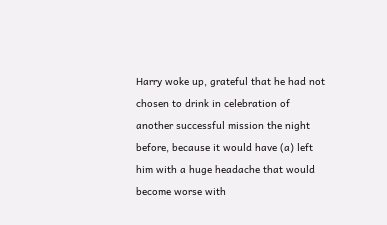Harry woke up, grateful that he had not chosen to drink in celebration of another successful mission the night before, because it would have (a) left him with a huge headache that would become worse with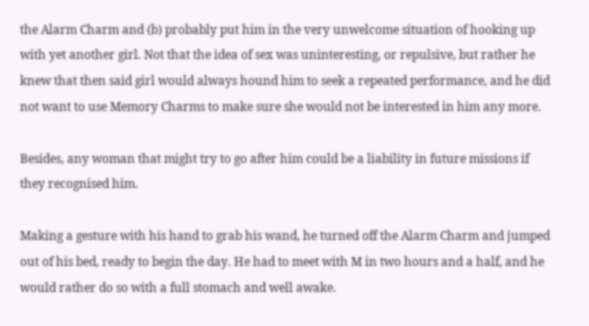the Alarm Charm and (b) probably put him in the very unwelcome situation of hooking up with yet another girl. Not that the idea of sex was uninteresting, or repulsive, but rather he knew that then said girl would always hound him to seek a repeated performance, and he did not want to use Memory Charms to make sure she would not be interested in him any more.

Besides, any woman that might try to go after him could be a liability in future missions if they recognised him.

Making a gesture with his hand to grab his wand, he turned off the Alarm Charm and jumped out of his bed, ready to begin the day. He had to meet with M in two hours and a half, and he would rather do so with a full stomach and well awake.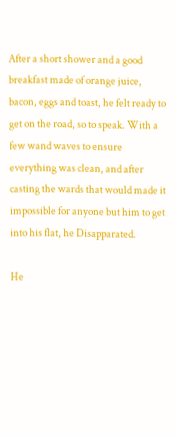After a short shower and a good breakfast made of orange juice, bacon, eggs and toast, he felt ready to get on the road, so to speak. With a few wand waves to ensure everything was clean, and after casting the wards that would made it impossible for anyone but him to get into his flat, he Disapparated.

He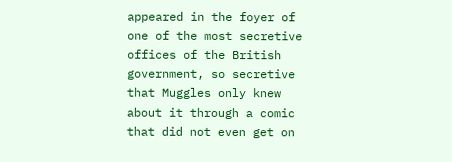appeared in the foyer of one of the most secretive offices of the British government, so secretive that Muggles only knew about it through a comic that did not even get on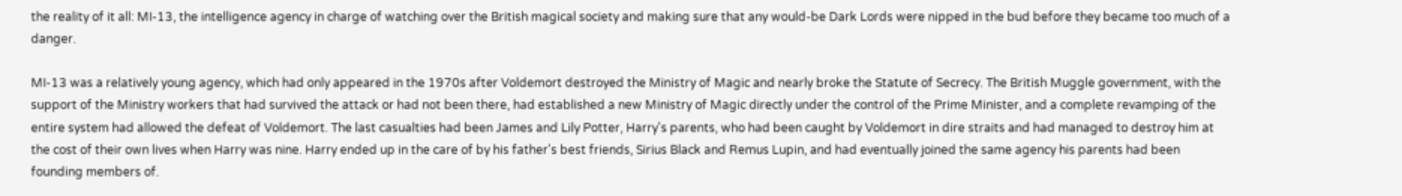the reality of it all: MI-13, the intelligence agency in charge of watching over the British magical society and making sure that any would-be Dark Lords were nipped in the bud before they became too much of a danger.

MI-13 was a relatively young agency, which had only appeared in the 1970s after Voldemort destroyed the Ministry of Magic and nearly broke the Statute of Secrecy. The British Muggle government, with the support of the Ministry workers that had survived the attack or had not been there, had established a new Ministry of Magic directly under the control of the Prime Minister, and a complete revamping of the entire system had allowed the defeat of Voldemort. The last casualties had been James and Lily Potter, Harry's parents, who had been caught by Voldemort in dire straits and had managed to destroy him at the cost of their own lives when Harry was nine. Harry ended up in the care of by his father's best friends, Sirius Black and Remus Lupin, and had eventually joined the same agency his parents had been founding members of.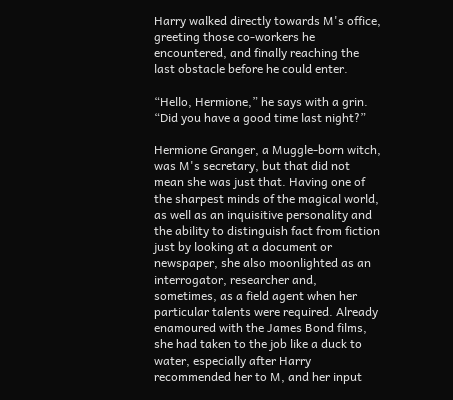Harry walked directly towards M's office, greeting those co-workers he encountered, and finally reaching the last obstacle before he could enter.

“Hello, Hermione,” he says with a grin. “Did you have a good time last night?”

Hermione Granger, a Muggle-born witch, was M's secretary, but that did not mean she was just that. Having one of the sharpest minds of the magical world, as well as an inquisitive personality and the ability to distinguish fact from fiction just by looking at a document or newspaper, she also moonlighted as an interrogator, researcher and, sometimes, as a field agent when her particular talents were required. Already enamoured with the James Bond films, she had taken to the job like a duck to water, especially after Harry recommended her to M, and her input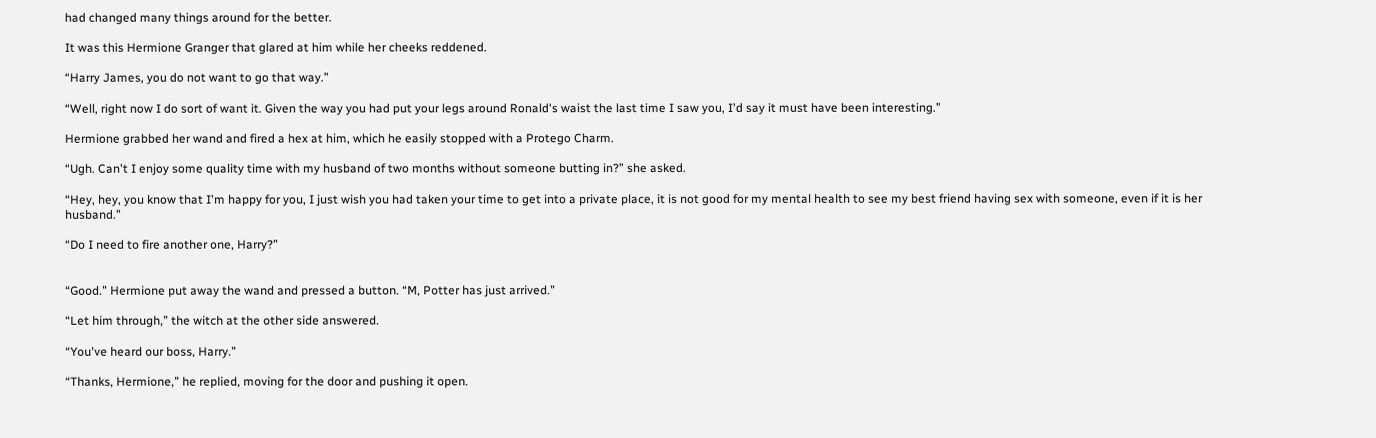had changed many things around for the better.

It was this Hermione Granger that glared at him while her cheeks reddened.

“Harry James, you do not want to go that way.”

“Well, right now I do sort of want it. Given the way you had put your legs around Ronald's waist the last time I saw you, I'd say it must have been interesting.”

Hermione grabbed her wand and fired a hex at him, which he easily stopped with a Protego Charm.

“Ugh. Can't I enjoy some quality time with my husband of two months without someone butting in?” she asked.

“Hey, hey, you know that I'm happy for you, I just wish you had taken your time to get into a private place, it is not good for my mental health to see my best friend having sex with someone, even if it is her husband.”

“Do I need to fire another one, Harry?”


“Good.” Hermione put away the wand and pressed a button. “M, Potter has just arrived.”

“Let him through,” the witch at the other side answered.

“You've heard our boss, Harry.”

“Thanks, Hermione,” he replied, moving for the door and pushing it open.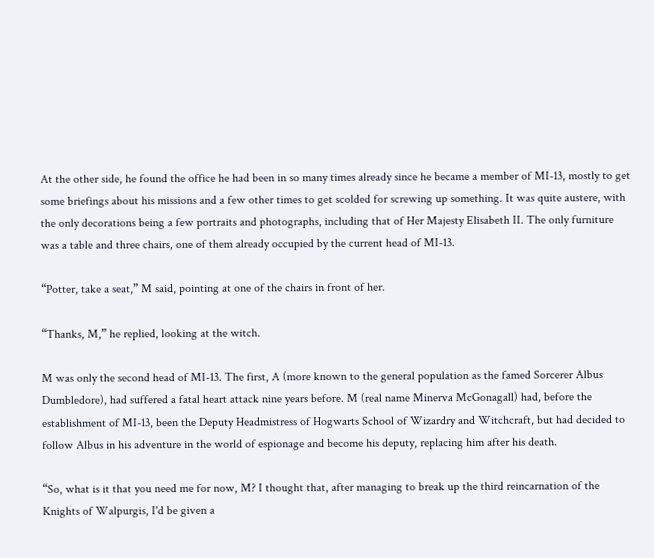At the other side, he found the office he had been in so many times already since he became a member of MI-13, mostly to get some briefings about his missions and a few other times to get scolded for screwing up something. It was quite austere, with the only decorations being a few portraits and photographs, including that of Her Majesty Elisabeth II. The only furniture was a table and three chairs, one of them already occupied by the current head of MI-13.

“Potter, take a seat,” M said, pointing at one of the chairs in front of her.

“Thanks, M,” he replied, looking at the witch.

M was only the second head of MI-13. The first, A (more known to the general population as the famed Sorcerer Albus Dumbledore), had suffered a fatal heart attack nine years before. M (real name Minerva McGonagall) had, before the establishment of MI-13, been the Deputy Headmistress of Hogwarts School of Wizardry and Witchcraft, but had decided to follow Albus in his adventure in the world of espionage and become his deputy, replacing him after his death.

“So, what is it that you need me for now, M? I thought that, after managing to break up the third reincarnation of the Knights of Walpurgis, I'd be given a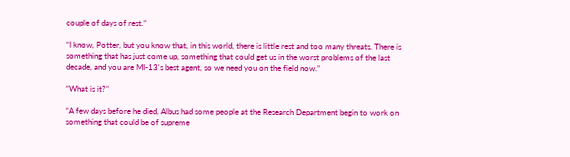couple of days of rest.”

“I know, Potter, but you know that, in this world, there is little rest and too many threats. There is something that has just come up, something that could get us in the worst problems of the last decade, and you are MI-13's best agent, so we need you on the field now.”

“What is it?”

“A few days before he died, Albus had some people at the Research Department begin to work on something that could be of supreme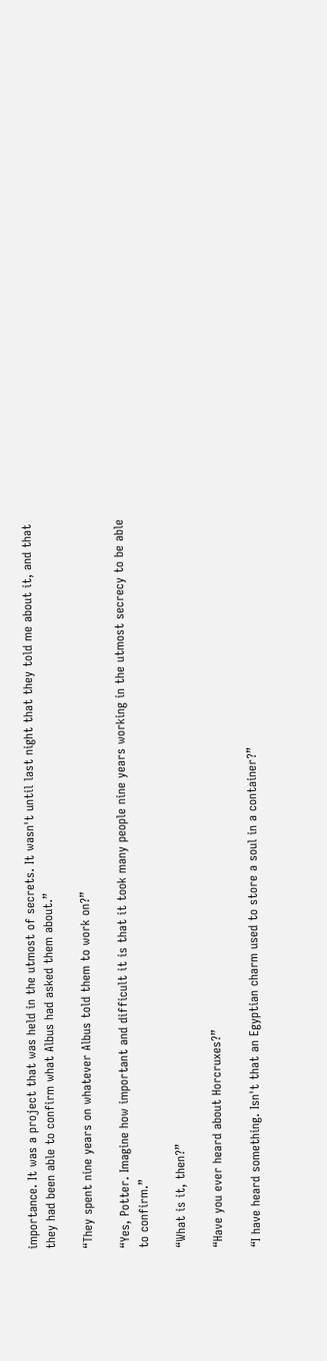importance. It was a project that was held in the utmost of secrets. It wasn't until last night that they told me about it, and that they had been able to confirm what Albus had asked them about.”

“They spent nine years on whatever Albus told them to work on?”

“Yes, Potter. Imagine how important and difficult it is that it took many people nine years working in the utmost secrecy to be able to confirm.”

“What is it, then?”

“Have you ever heard about Horcruxes?”

“I have heard something. Isn't that an Egyptian charm used to store a soul in a container?”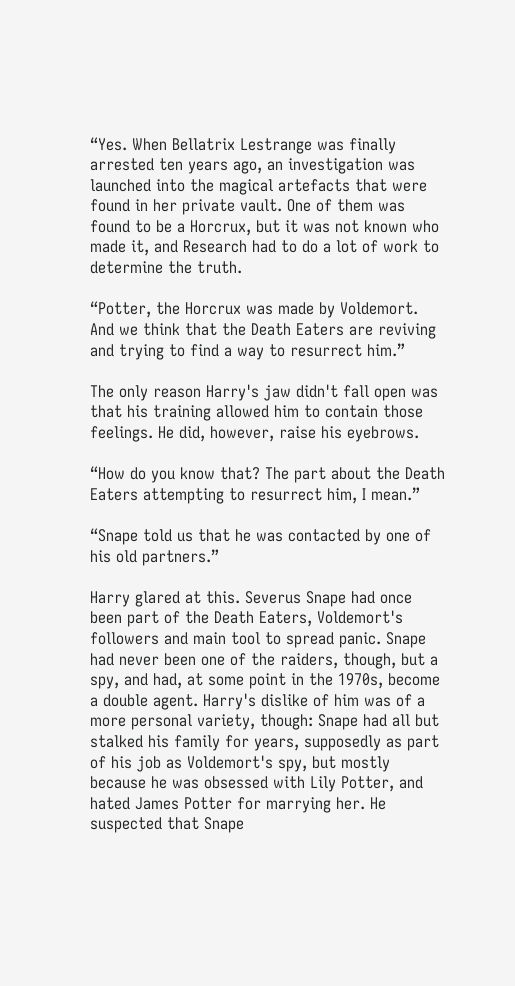“Yes. When Bellatrix Lestrange was finally arrested ten years ago, an investigation was launched into the magical artefacts that were found in her private vault. One of them was found to be a Horcrux, but it was not known who made it, and Research had to do a lot of work to determine the truth.

“Potter, the Horcrux was made by Voldemort. And we think that the Death Eaters are reviving and trying to find a way to resurrect him.”

The only reason Harry's jaw didn't fall open was that his training allowed him to contain those feelings. He did, however, raise his eyebrows.

“How do you know that? The part about the Death Eaters attempting to resurrect him, I mean.”

“Snape told us that he was contacted by one of his old partners.”

Harry glared at this. Severus Snape had once been part of the Death Eaters, Voldemort's followers and main tool to spread panic. Snape had never been one of the raiders, though, but a spy, and had, at some point in the 1970s, become a double agent. Harry's dislike of him was of a more personal variety, though: Snape had all but stalked his family for years, supposedly as part of his job as Voldemort's spy, but mostly because he was obsessed with Lily Potter, and hated James Potter for marrying her. He suspected that Snape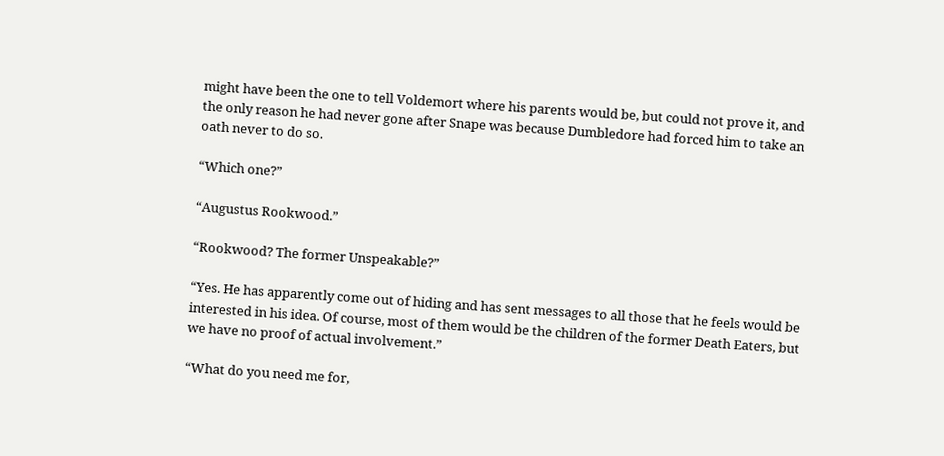might have been the one to tell Voldemort where his parents would be, but could not prove it, and the only reason he had never gone after Snape was because Dumbledore had forced him to take an oath never to do so.

“Which one?”

“Augustus Rookwood.”

“Rookwood? The former Unspeakable?”

“Yes. He has apparently come out of hiding and has sent messages to all those that he feels would be interested in his idea. Of course, most of them would be the children of the former Death Eaters, but we have no proof of actual involvement.”

“What do you need me for,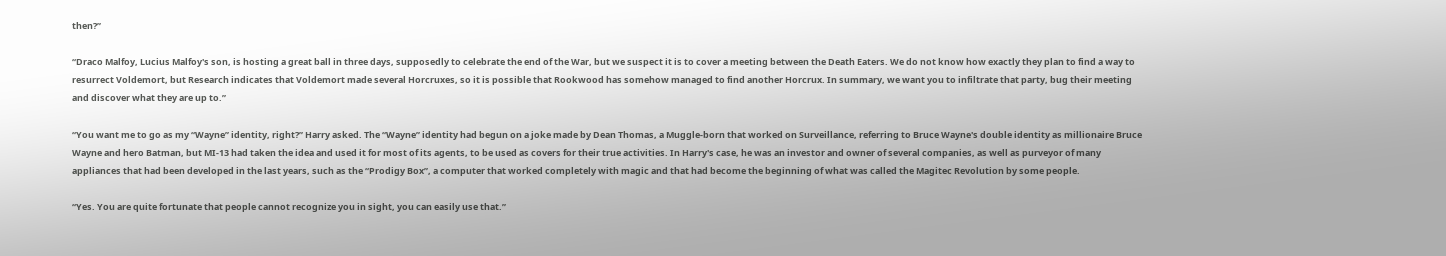then?”

“Draco Malfoy, Lucius Malfoy's son, is hosting a great ball in three days, supposedly to celebrate the end of the War, but we suspect it is to cover a meeting between the Death Eaters. We do not know how exactly they plan to find a way to resurrect Voldemort, but Research indicates that Voldemort made several Horcruxes, so it is possible that Rookwood has somehow managed to find another Horcrux. In summary, we want you to infiltrate that party, bug their meeting and discover what they are up to.”

“You want me to go as my “Wayne” identity, right?” Harry asked. The “Wayne” identity had begun on a joke made by Dean Thomas, a Muggle-born that worked on Surveillance, referring to Bruce Wayne's double identity as millionaire Bruce Wayne and hero Batman, but MI-13 had taken the idea and used it for most of its agents, to be used as covers for their true activities. In Harry's case, he was an investor and owner of several companies, as well as purveyor of many appliances that had been developed in the last years, such as the “Prodigy Box”, a computer that worked completely with magic and that had become the beginning of what was called the Magitec Revolution by some people.

“Yes. You are quite fortunate that people cannot recognize you in sight, you can easily use that.”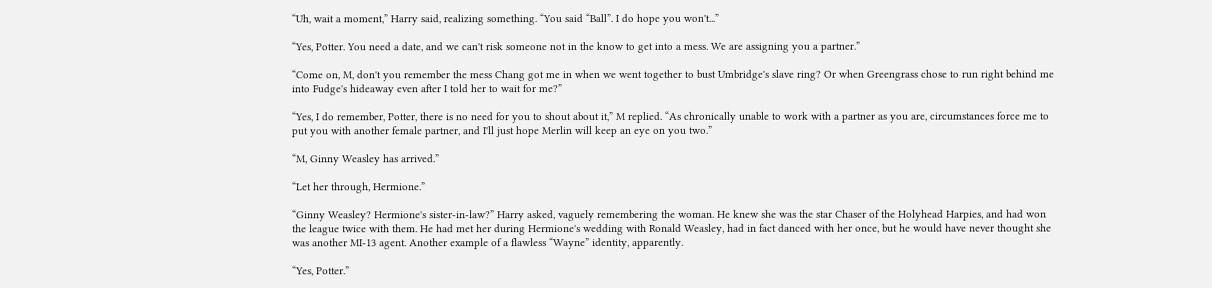“Uh, wait a moment,” Harry said, realizing something. “You said “Ball”. I do hope you won't...”

“Yes, Potter. You need a date, and we can't risk someone not in the know to get into a mess. We are assigning you a partner.”

“Come on, M, don't you remember the mess Chang got me in when we went together to bust Umbridge's slave ring? Or when Greengrass chose to run right behind me into Fudge's hideaway even after I told her to wait for me?”

“Yes, I do remember, Potter, there is no need for you to shout about it,” M replied. “As chronically unable to work with a partner as you are, circumstances force me to put you with another female partner, and I'll just hope Merlin will keep an eye on you two.”

“M, Ginny Weasley has arrived.”

“Let her through, Hermione.”

“Ginny Weasley? Hermione's sister-in-law?” Harry asked, vaguely remembering the woman. He knew she was the star Chaser of the Holyhead Harpies, and had won the league twice with them. He had met her during Hermione's wedding with Ronald Weasley, had in fact danced with her once, but he would have never thought she was another MI-13 agent. Another example of a flawless “Wayne” identity, apparently.

“Yes, Potter.”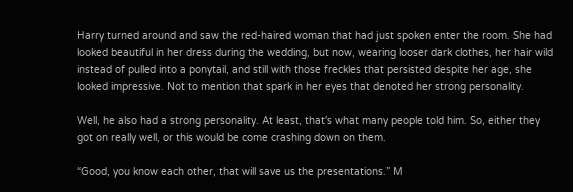Harry turned around and saw the red-haired woman that had just spoken enter the room. She had looked beautiful in her dress during the wedding, but now, wearing looser dark clothes, her hair wild instead of pulled into a ponytail, and still with those freckles that persisted despite her age, she looked impressive. Not to mention that spark in her eyes that denoted her strong personality.

Well, he also had a strong personality. At least, that's what many people told him. So, either they got on really well, or this would be come crashing down on them.

“Good, you know each other, that will save us the presentations.” M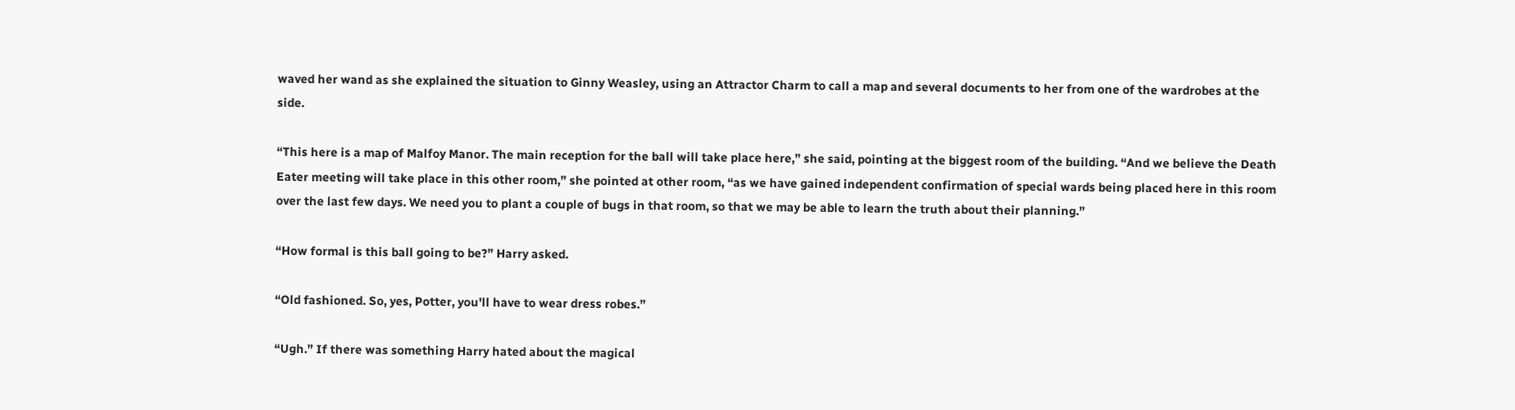waved her wand as she explained the situation to Ginny Weasley, using an Attractor Charm to call a map and several documents to her from one of the wardrobes at the side.

“This here is a map of Malfoy Manor. The main reception for the ball will take place here,” she said, pointing at the biggest room of the building. “And we believe the Death Eater meeting will take place in this other room,” she pointed at other room, “as we have gained independent confirmation of special wards being placed here in this room over the last few days. We need you to plant a couple of bugs in that room, so that we may be able to learn the truth about their planning.”

“How formal is this ball going to be?” Harry asked.

“Old fashioned. So, yes, Potter, you'll have to wear dress robes.”

“Ugh.” If there was something Harry hated about the magical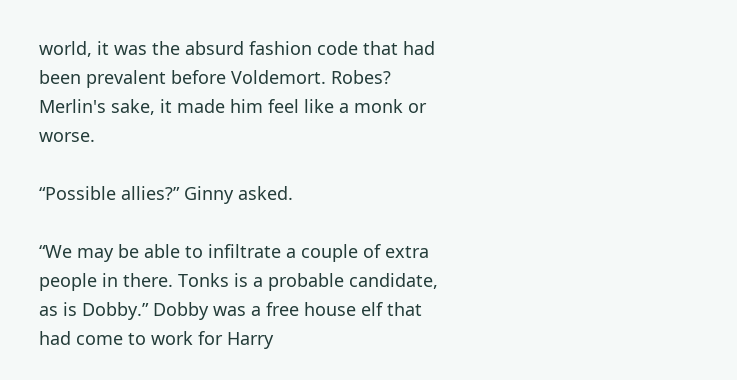world, it was the absurd fashion code that had been prevalent before Voldemort. Robes? Merlin's sake, it made him feel like a monk or worse.

“Possible allies?” Ginny asked.

“We may be able to infiltrate a couple of extra people in there. Tonks is a probable candidate, as is Dobby.” Dobby was a free house elf that had come to work for Harry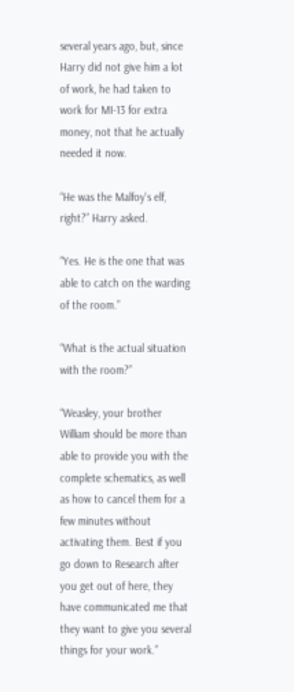several years ago, but, since Harry did not give him a lot of work, he had taken to work for MI-13 for extra money, not that he actually needed it now.

“He was the Malfoy's elf, right?” Harry asked.

“Yes. He is the one that was able to catch on the warding of the room.”

“What is the actual situation with the room?”

“Weasley, your brother William should be more than able to provide you with the complete schematics, as well as how to cancel them for a few minutes without activating them. Best if you go down to Research after you get out of here, they have communicated me that they want to give you several things for your work.”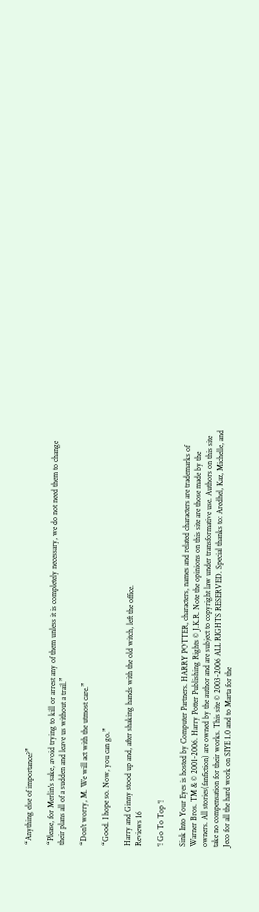“Anything else of importance?”

“Please, for Merlin's sake, avoid trying to kill or arrest any of them unless it is completely necessary, we do not need them to change their plans all of a sudden and leave us without a trail.”

“Don't worry, M. We will act with the utmost care.”

“Good. I hope so. Now, you can go.”

Harry and Ginny stood up and, after shaking hands with the old witch, left the office.
Reviews 16

‘! Go To Top ‘!

Sink Into Your Eyes is hosted by Computer Partners. HARRY POTTER, characters, names and related characters are trademarks of Warner Bros. TM & © 2001-2006. Harry Potter Publishing Rights © J.K.R. Note the opinions on this site are those made by the owners. All stories(fanfiction) are owned by the author and are subject to copyright law under transformative use. Authors on this site take no compensation for their works. This site © 2003-2006 ALL RIGHTS RESERVED. Special thanks to: Aredhel, Kaz, Michelle, and Jeco for all the hard work on SIYE 1.0 and to Marta for the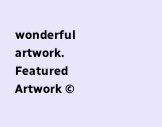wonderful artwork.
Featured Artwork ©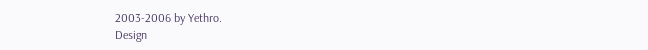2003-2006 by Yethro.
Design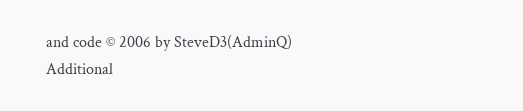and code © 2006 by SteveD3(AdminQ)
Additional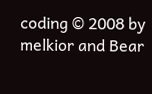coding © 2008 by melkior and Bear